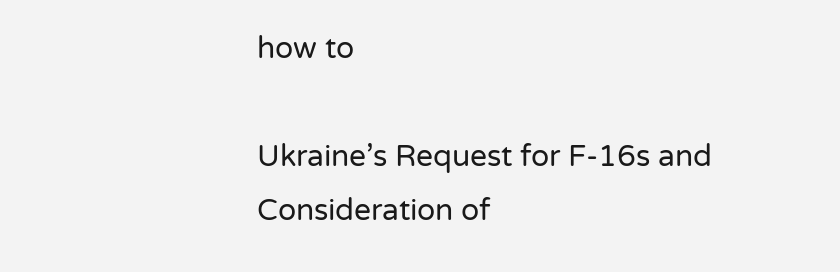how to

Ukraine’s Request for F-16s and Consideration of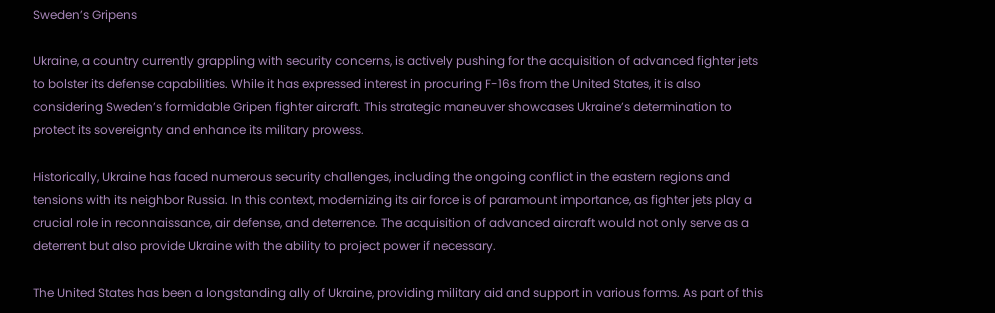Sweden’s Gripens

Ukraine, a country currently grappling with security concerns, is actively pushing for the acquisition of advanced fighter jets to bolster its defense capabilities. While it has expressed interest in procuring F-16s from the United States, it is also considering Sweden’s formidable Gripen fighter aircraft. This strategic maneuver showcases Ukraine’s determination to protect its sovereignty and enhance its military prowess.

Historically, Ukraine has faced numerous security challenges, including the ongoing conflict in the eastern regions and tensions with its neighbor Russia. In this context, modernizing its air force is of paramount importance, as fighter jets play a crucial role in reconnaissance, air defense, and deterrence. The acquisition of advanced aircraft would not only serve as a deterrent but also provide Ukraine with the ability to project power if necessary.

The United States has been a longstanding ally of Ukraine, providing military aid and support in various forms. As part of this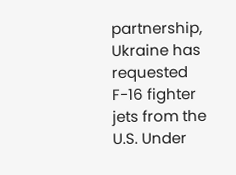partnership, Ukraine has requested F-16 fighter jets from the U.S. Under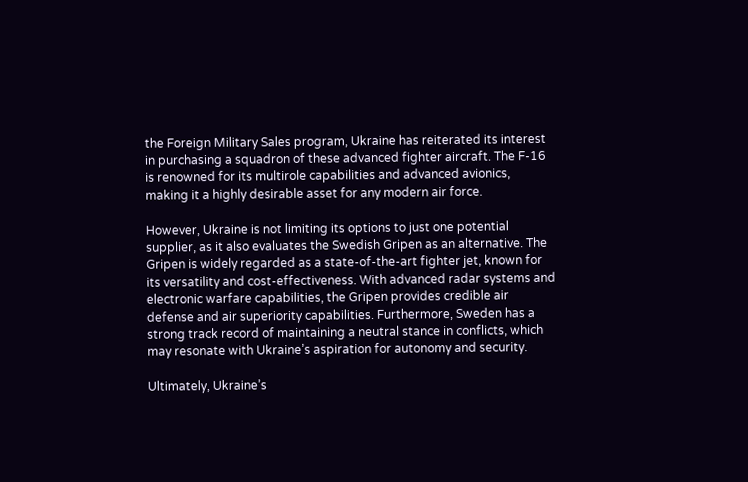the Foreign Military Sales program, Ukraine has reiterated its interest in purchasing a squadron of these advanced fighter aircraft. The F-16 is renowned for its multirole capabilities and advanced avionics, making it a highly desirable asset for any modern air force.

However, Ukraine is not limiting its options to just one potential supplier, as it also evaluates the Swedish Gripen as an alternative. The Gripen is widely regarded as a state-of-the-art fighter jet, known for its versatility and cost-effectiveness. With advanced radar systems and electronic warfare capabilities, the Gripen provides credible air defense and air superiority capabilities. Furthermore, Sweden has a strong track record of maintaining a neutral stance in conflicts, which may resonate with Ukraine’s aspiration for autonomy and security.

Ultimately, Ukraine’s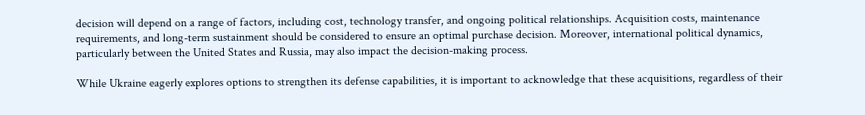decision will depend on a range of factors, including cost, technology transfer, and ongoing political relationships. Acquisition costs, maintenance requirements, and long-term sustainment should be considered to ensure an optimal purchase decision. Moreover, international political dynamics, particularly between the United States and Russia, may also impact the decision-making process.

While Ukraine eagerly explores options to strengthen its defense capabilities, it is important to acknowledge that these acquisitions, regardless of their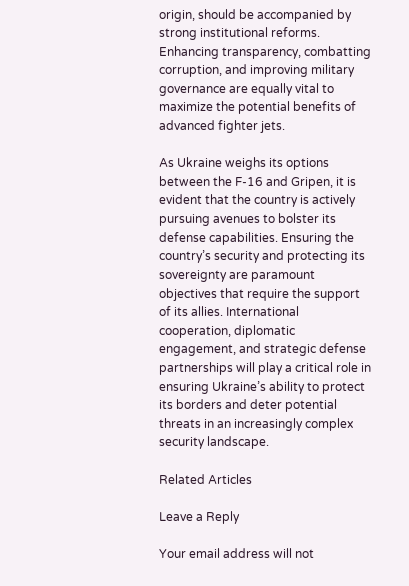origin, should be accompanied by strong institutional reforms. Enhancing transparency, combatting corruption, and improving military governance are equally vital to maximize the potential benefits of advanced fighter jets.

As Ukraine weighs its options between the F-16 and Gripen, it is evident that the country is actively pursuing avenues to bolster its defense capabilities. Ensuring the country’s security and protecting its sovereignty are paramount objectives that require the support of its allies. International cooperation, diplomatic engagement, and strategic defense partnerships will play a critical role in ensuring Ukraine’s ability to protect its borders and deter potential threats in an increasingly complex security landscape.

Related Articles

Leave a Reply

Your email address will not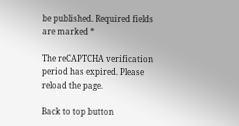be published. Required fields are marked *

The reCAPTCHA verification period has expired. Please reload the page.

Back to top button